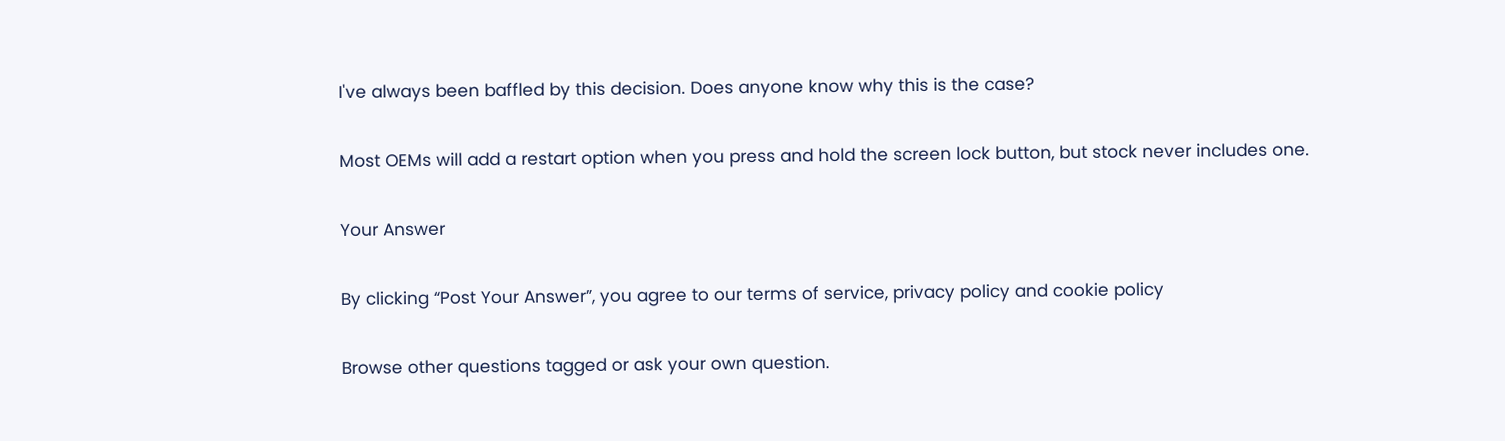I've always been baffled by this decision. Does anyone know why this is the case?

Most OEMs will add a restart option when you press and hold the screen lock button, but stock never includes one.

Your Answer

By clicking “Post Your Answer”, you agree to our terms of service, privacy policy and cookie policy

Browse other questions tagged or ask your own question.